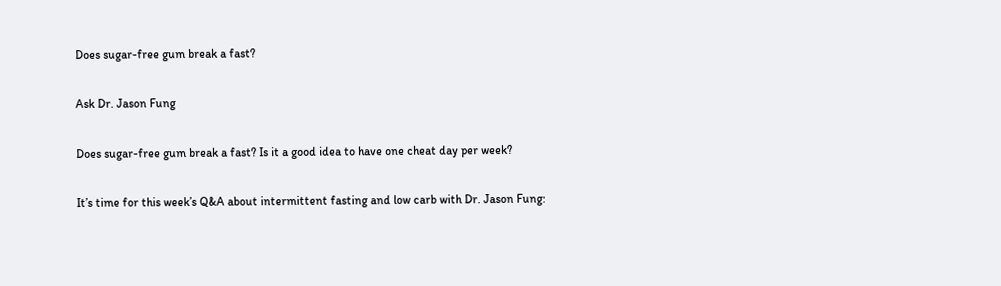Does sugar-free gum break a fast?

Ask Dr. Jason Fung

Does sugar-free gum break a fast? Is it a good idea to have one cheat day per week?

It’s time for this week’s Q&A about intermittent fasting and low carb with Dr. Jason Fung: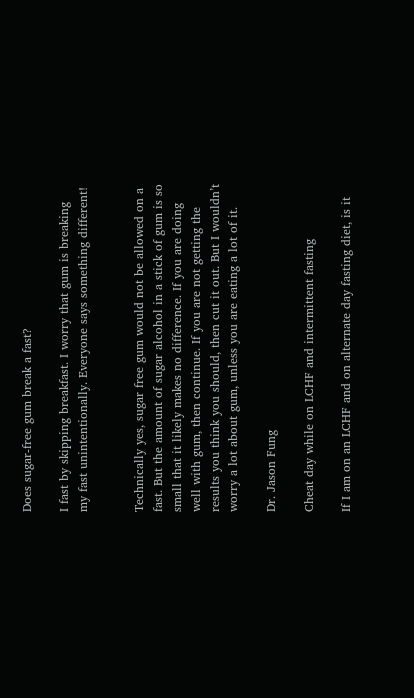Does sugar-free gum break a fast?

I fast by skipping breakfast. I worry that gum is breaking my fast unintentionally. Everyone says something different!


Technically yes, sugar free gum would not be allowed on a fast. But the amount of sugar alcohol in a stick of gum is so small that it likely makes no difference. If you are doing well with gum, then continue. If you are not getting the results you think you should, then cut it out. But I wouldn’t worry a lot about gum, unless you are eating a lot of it.

Dr. Jason Fung

Cheat day while on LCHF and intermittent fasting

If I am on an LCHF and on alternate day fasting diet, is it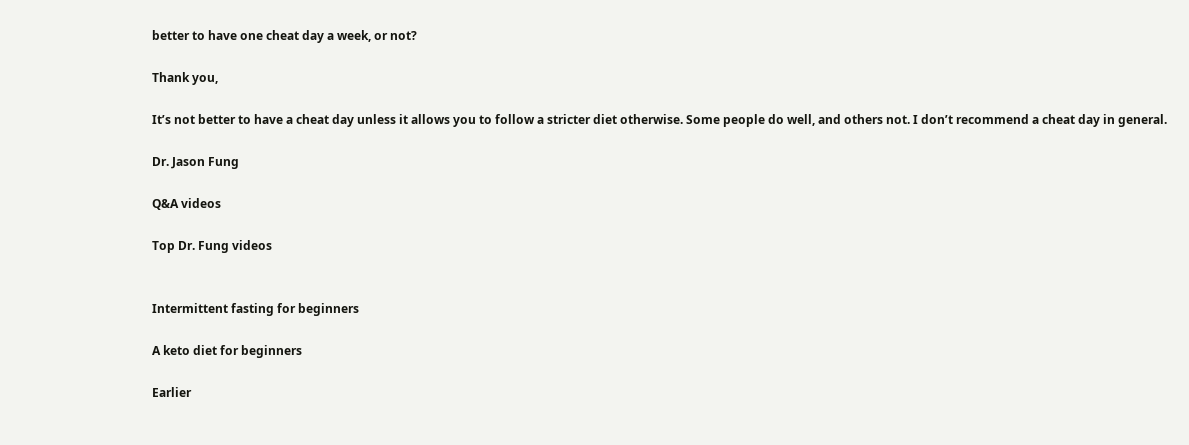better to have one cheat day a week, or not?

Thank you,

It’s not better to have a cheat day unless it allows you to follow a stricter diet otherwise. Some people do well, and others not. I don’t recommend a cheat day in general.

Dr. Jason Fung

Q&A videos

Top Dr. Fung videos


Intermittent fasting for beginners

A keto diet for beginners

Earlier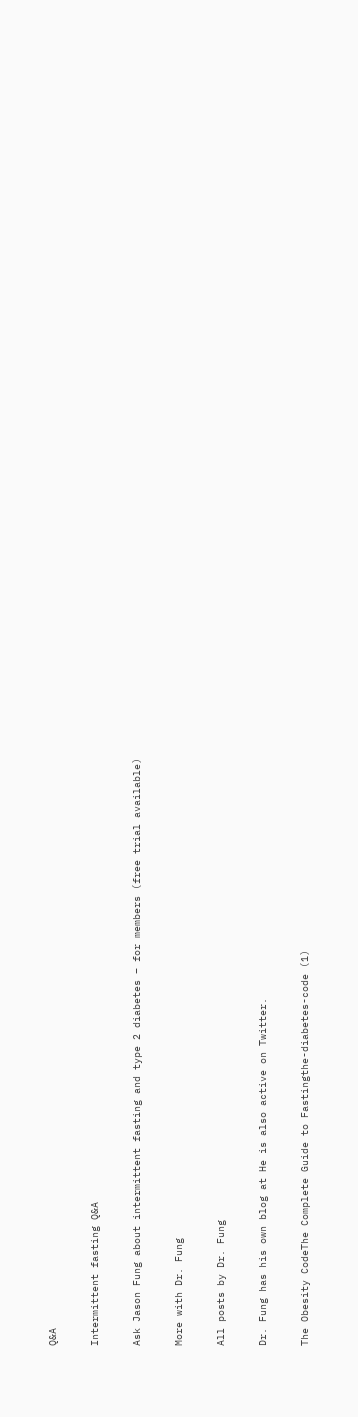Q&A

Intermittent fasting Q&A

Ask Jason Fung about intermittent fasting and type 2 diabetes – for members (free trial available)

More with Dr. Fung

All posts by Dr. Fung

Dr. Fung has his own blog at He is also active on Twitter.

The Obesity CodeThe Complete Guide to Fastingthe-diabetes-code (1)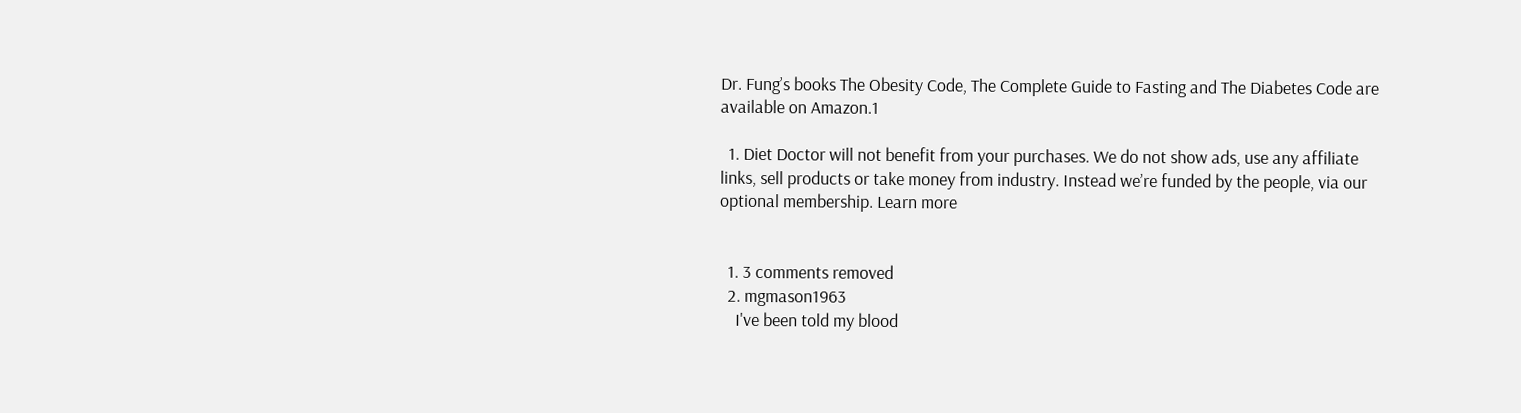Dr. Fung’s books The Obesity Code, The Complete Guide to Fasting and The Diabetes Code are available on Amazon.1

  1. Diet Doctor will not benefit from your purchases. We do not show ads, use any affiliate links, sell products or take money from industry. Instead we’re funded by the people, via our optional membership. Learn more


  1. 3 comments removed
  2. mgmason1963
    I've been told my blood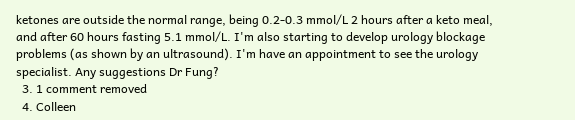ketones are outside the normal range, being 0.2-0.3 mmol/L 2 hours after a keto meal, and after 60 hours fasting 5.1 mmol/L. I'm also starting to develop urology blockage problems (as shown by an ultrasound). I'm have an appointment to see the urology specialist. Any suggestions Dr Fung?
  3. 1 comment removed
  4. Colleen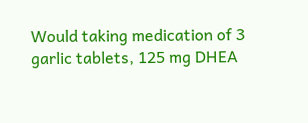Would taking medication of 3 garlic tablets, 125 mg DHEA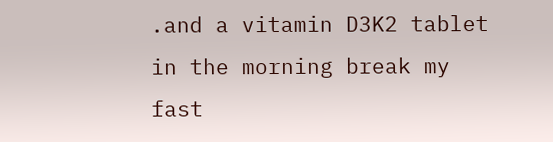.and a vitamin D3K2 tablet in the morning break my fast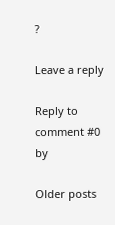?

Leave a reply

Reply to comment #0 by

Older posts